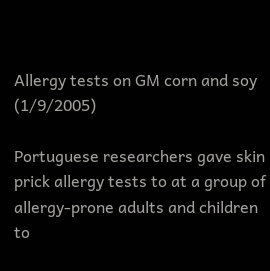Allergy tests on GM corn and soy (1/9/2005)

Portuguese researchers gave skin prick allergy tests to at a group of allergy-prone adults and children to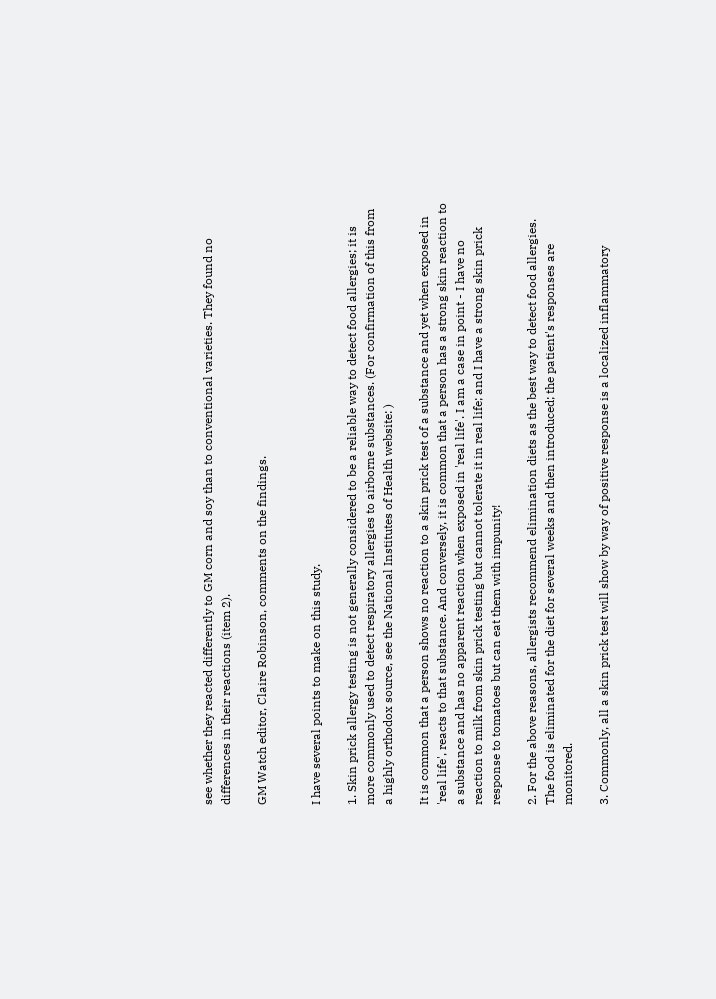see whether they reacted differently to GM corn and soy than to conventional varieties. They found no differences in their reactions (item 2).

GM Watch editor, Claire Robinson, comments on the findings.


I have several points to make on this study.

1. Skin prick allergy testing is not generally considered to be a reliable way to detect food allergies; it is more commonly used to detect respiratory allergies to airborne substances. (For confirmation of this from a highly orthodox source, see the National Institutes of Health website: )

It is common that a person shows no reaction to a skin prick test of a substance and yet when exposed in 'real life', reacts to that substance. And conversely, it is common that a person has a strong skin reaction to a substance and has no apparent reaction when exposed in 'real life'. I am a case in point - I have no reaction to milk from skin prick testing but cannot tolerate it in real life; and I have a strong skin prick response to tomatoes but can eat them with impunity!

2. For the above reasons, allergists recommend elimination diets as the best way to detect food allergies. The food is eliminated for the diet for several weeks and then introduced; the patient's responses are monitored.

3. Commonly, all a skin prick test will show by way of positive response is a localized inflammatory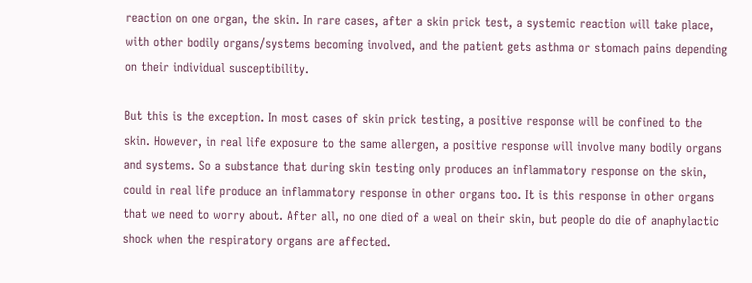reaction on one organ, the skin. In rare cases, after a skin prick test, a systemic reaction will take place, with other bodily organs/systems becoming involved, and the patient gets asthma or stomach pains depending on their individual susceptibility.

But this is the exception. In most cases of skin prick testing, a positive response will be confined to the skin. However, in real life exposure to the same allergen, a positive response will involve many bodily organs and systems. So a substance that during skin testing only produces an inflammatory response on the skin, could in real life produce an inflammatory response in other organs too. It is this response in other organs that we need to worry about. After all, no one died of a weal on their skin, but people do die of anaphylactic shock when the respiratory organs are affected.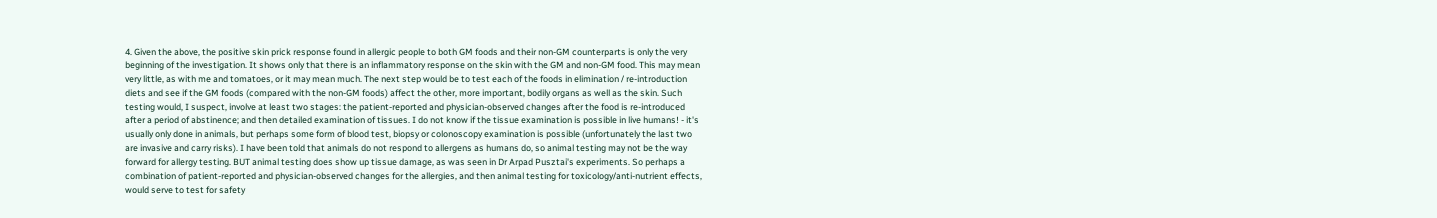4. Given the above, the positive skin prick response found in allergic people to both GM foods and their non-GM counterparts is only the very beginning of the investigation. It shows only that there is an inflammatory response on the skin with the GM and non-GM food. This may mean very little, as with me and tomatoes, or it may mean much. The next step would be to test each of the foods in elimination / re-introduction diets and see if the GM foods (compared with the non-GM foods) affect the other, more important, bodily organs as well as the skin. Such testing would, I suspect, involve at least two stages: the patient-reported and physician-observed changes after the food is re-introduced after a period of abstinence; and then detailed examination of tissues. I do not know if the tissue examination is possible in live humans! - it's usually only done in animals, but perhaps some form of blood test, biopsy or colonoscopy examination is possible (unfortunately the last two are invasive and carry risks). I have been told that animals do not respond to allergens as humans do, so animal testing may not be the way forward for allergy testing. BUT animal testing does show up tissue damage, as was seen in Dr Arpad Pusztai's experiments. So perhaps a combination of patient-reported and physician-observed changes for the allergies, and then animal testing for toxicology/anti-nutrient effects, would serve to test for safety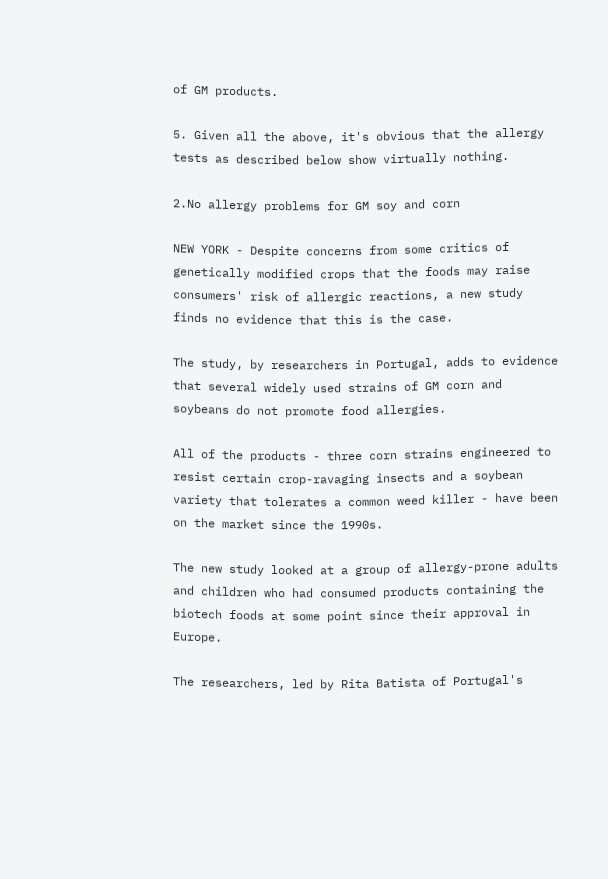of GM products.

5. Given all the above, it's obvious that the allergy tests as described below show virtually nothing.

2.No allergy problems for GM soy and corn

NEW YORK - Despite concerns from some critics of genetically modified crops that the foods may raise consumers' risk of allergic reactions, a new study finds no evidence that this is the case.

The study, by researchers in Portugal, adds to evidence that several widely used strains of GM corn and soybeans do not promote food allergies.

All of the products - three corn strains engineered to resist certain crop-ravaging insects and a soybean variety that tolerates a common weed killer - have been on the market since the 1990s.

The new study looked at a group of allergy-prone adults and children who had consumed products containing the biotech foods at some point since their approval in Europe.

The researchers, led by Rita Batista of Portugal's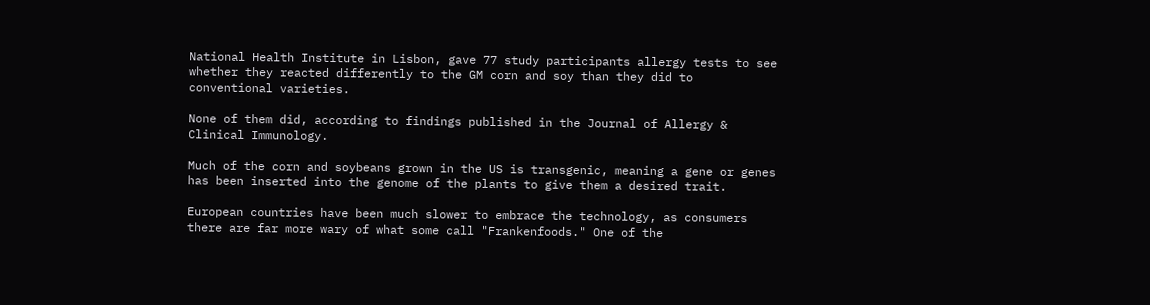National Health Institute in Lisbon, gave 77 study participants allergy tests to see whether they reacted differently to the GM corn and soy than they did to conventional varieties.

None of them did, according to findings published in the Journal of Allergy & Clinical Immunology.

Much of the corn and soybeans grown in the US is transgenic, meaning a gene or genes has been inserted into the genome of the plants to give them a desired trait.

European countries have been much slower to embrace the technology, as consumers there are far more wary of what some call "Frankenfoods." One of the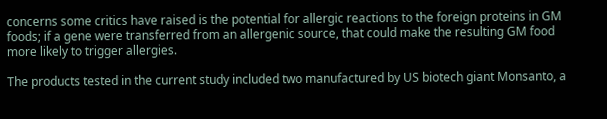concerns some critics have raised is the potential for allergic reactions to the foreign proteins in GM foods; if a gene were transferred from an allergenic source, that could make the resulting GM food more likely to trigger allergies.

The products tested in the current study included two manufactured by US biotech giant Monsanto, a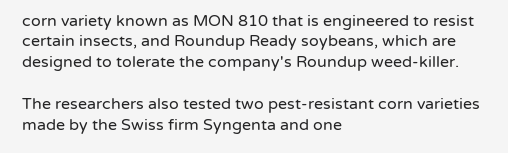corn variety known as MON 810 that is engineered to resist certain insects, and Roundup Ready soybeans, which are designed to tolerate the company's Roundup weed-killer.

The researchers also tested two pest-resistant corn varieties made by the Swiss firm Syngenta and one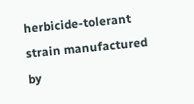herbicide-tolerant strain manufactured by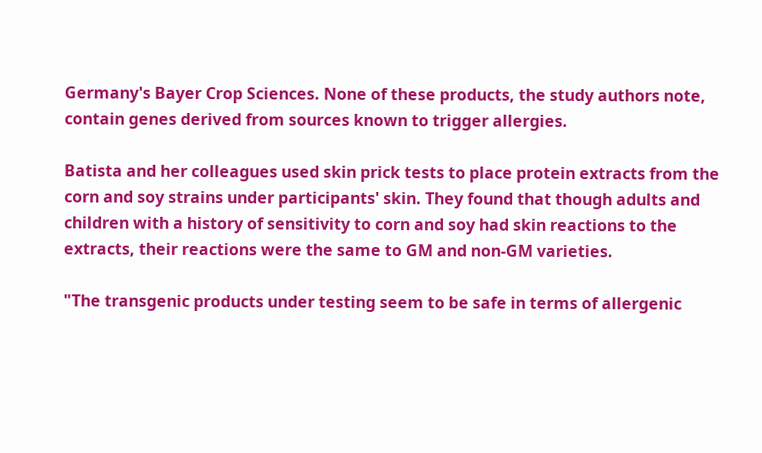Germany's Bayer Crop Sciences. None of these products, the study authors note, contain genes derived from sources known to trigger allergies.

Batista and her colleagues used skin prick tests to place protein extracts from the corn and soy strains under participants' skin. They found that though adults and children with a history of sensitivity to corn and soy had skin reactions to the extracts, their reactions were the same to GM and non-GM varieties.

"The transgenic products under testing seem to be safe in terms of allergenic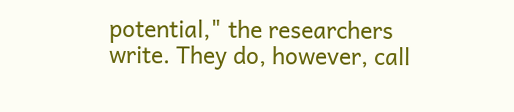potential," the researchers write. They do, however, call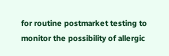for routine postmarket testing to monitor the possibility of allergic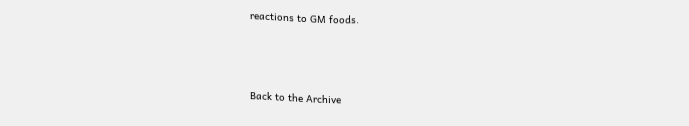reactions to GM foods.



Back to the Archive